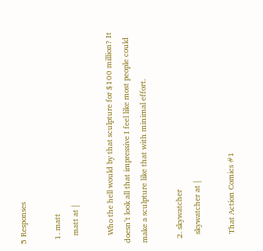5 Responses

  1. matt
    matt at |

    Who the hell would by that sculpture for $100 million? It doesn’t look all that impressive I feel like most people could make a sculpture like that with minimal effort.

  2. skywatcher
    skywatcher at |

    That Action Comics #1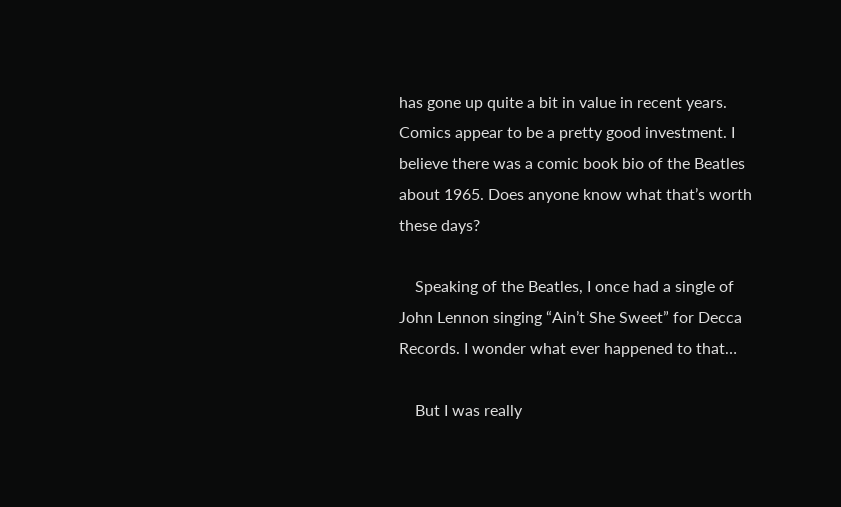has gone up quite a bit in value in recent years. Comics appear to be a pretty good investment. I believe there was a comic book bio of the Beatles about 1965. Does anyone know what that’s worth these days?

    Speaking of the Beatles, I once had a single of John Lennon singing “Ain’t She Sweet” for Decca Records. I wonder what ever happened to that…

    But I was really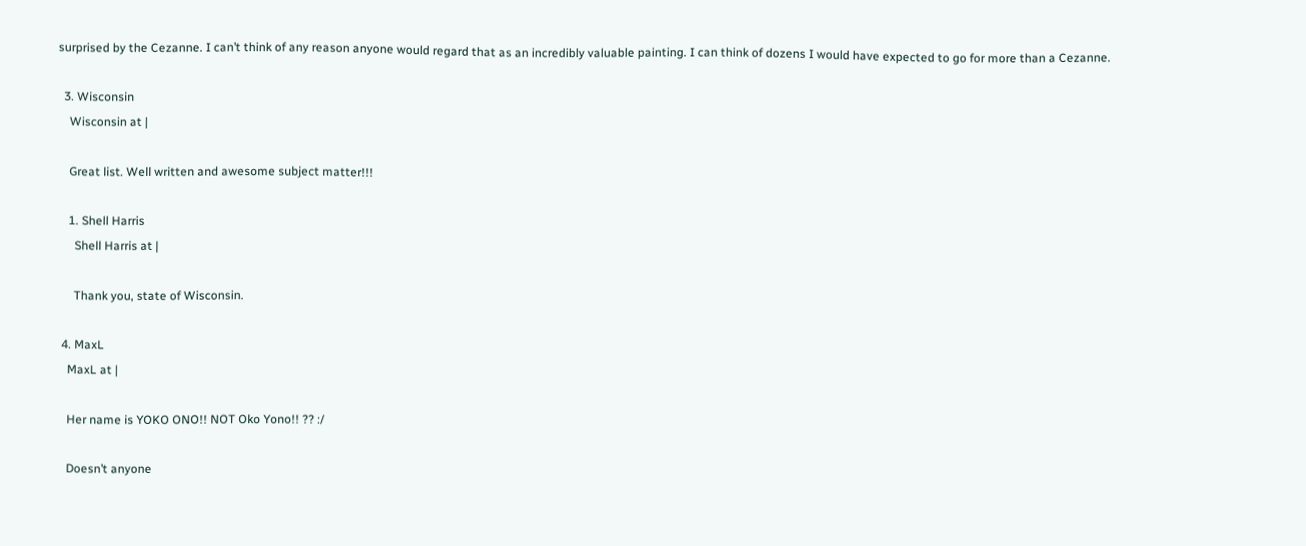surprised by the Cezanne. I can’t think of any reason anyone would regard that as an incredibly valuable painting. I can think of dozens I would have expected to go for more than a Cezanne.

  3. Wisconsin
    Wisconsin at |

    Great list. Well written and awesome subject matter!!!

    1. Shell Harris
      Shell Harris at |

      Thank you, state of Wisconsin.

  4. MaxL
    MaxL at |

    Her name is YOKO ONO!! NOT Oko Yono!! ?? :/

    Doesn’t anyone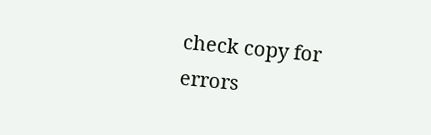check copy for errors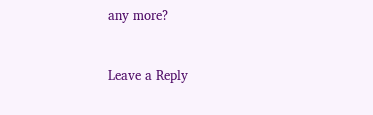any more?


Leave a Reply